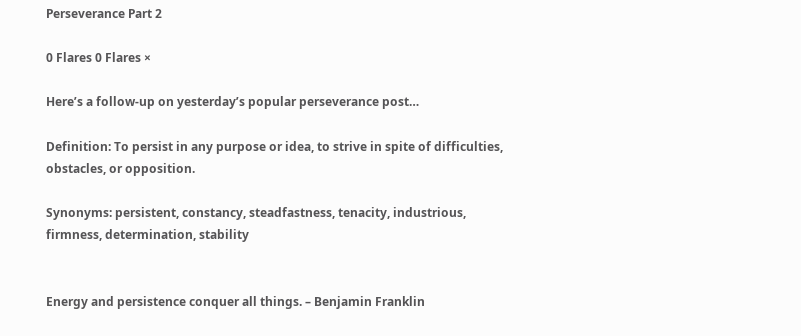Perseverance Part 2

0 Flares 0 Flares ×

Here’s a follow-up on yesterday’s popular perseverance post…

Definition: To persist in any purpose or idea, to strive in spite of difficulties, obstacles, or opposition.

Synonyms: persistent, constancy, steadfastness, tenacity, industrious, firmness, determination, stability


Energy and persistence conquer all things. – Benjamin Franklin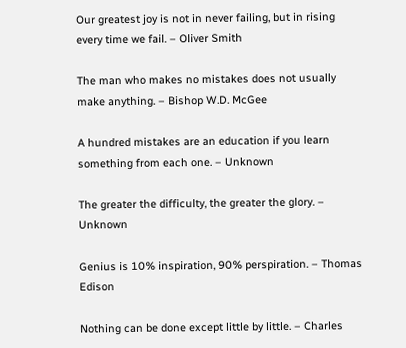Our greatest joy is not in never failing, but in rising every time we fail. – Oliver Smith

The man who makes no mistakes does not usually make anything. – Bishop W.D. McGee

A hundred mistakes are an education if you learn something from each one. – Unknown

The greater the difficulty, the greater the glory. – Unknown

Genius is 10% inspiration, 90% perspiration. – Thomas Edison

Nothing can be done except little by little. – Charles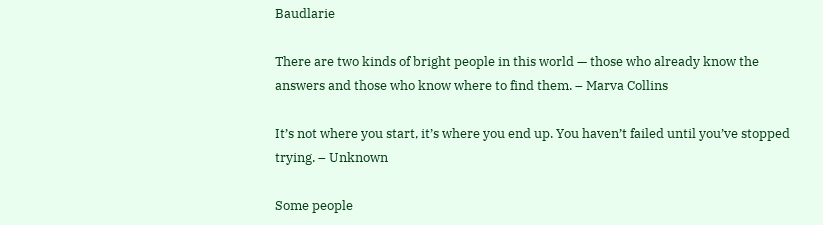Baudlarie

There are two kinds of bright people in this world — those who already know the answers and those who know where to find them. – Marva Collins

It’s not where you start, it’s where you end up. You haven’t failed until you’ve stopped trying. – Unknown

Some people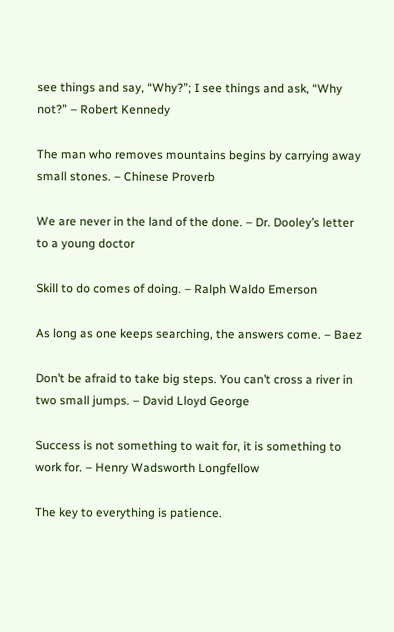see things and say, “Why?”; I see things and ask, “Why not?” – Robert Kennedy

The man who removes mountains begins by carrying away small stones. – Chinese Proverb

We are never in the land of the done. – Dr. Dooley’s letter to a young doctor

Skill to do comes of doing. – Ralph Waldo Emerson

As long as one keeps searching, the answers come. – Baez

Don’t be afraid to take big steps. You can’t cross a river in two small jumps. – David Lloyd George

Success is not something to wait for, it is something to work for. – Henry Wadsworth Longfellow

The key to everything is patience.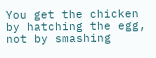You get the chicken by hatching the egg, not by smashing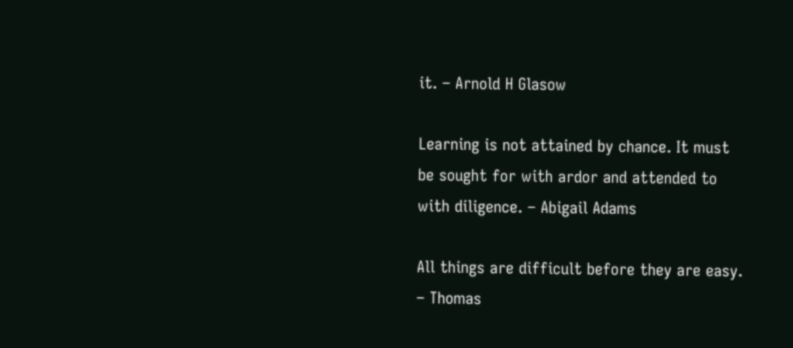it. – Arnold H Glasow

Learning is not attained by chance. It must be sought for with ardor and attended to with diligence. – Abigail Adams

All things are difficult before they are easy. – Thomas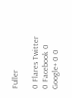Fuller

0 Flares Twitter 0 Facebook 0 Google+ 0 0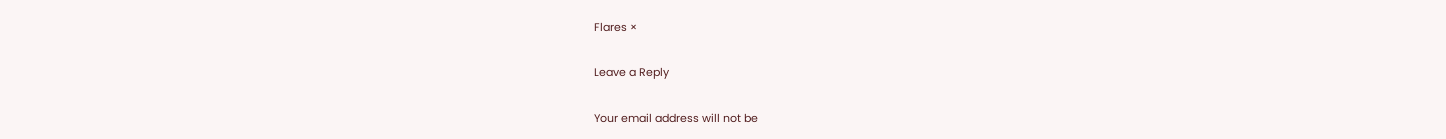Flares ×

Leave a Reply

Your email address will not be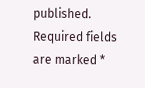published. Required fields are marked *